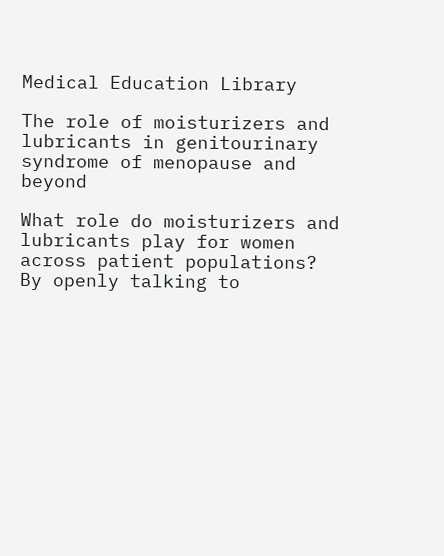Medical Education Library

The role of moisturizers and lubricants in genitourinary syndrome of menopause and beyond

What role do moisturizers and lubricants play for women across patient populations? By openly talking to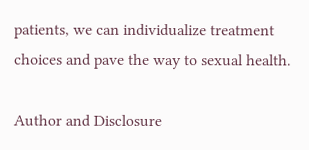patients, we can individualize treatment choices and pave the way to sexual health.

Author and Disclosure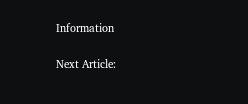Information


Next Article: